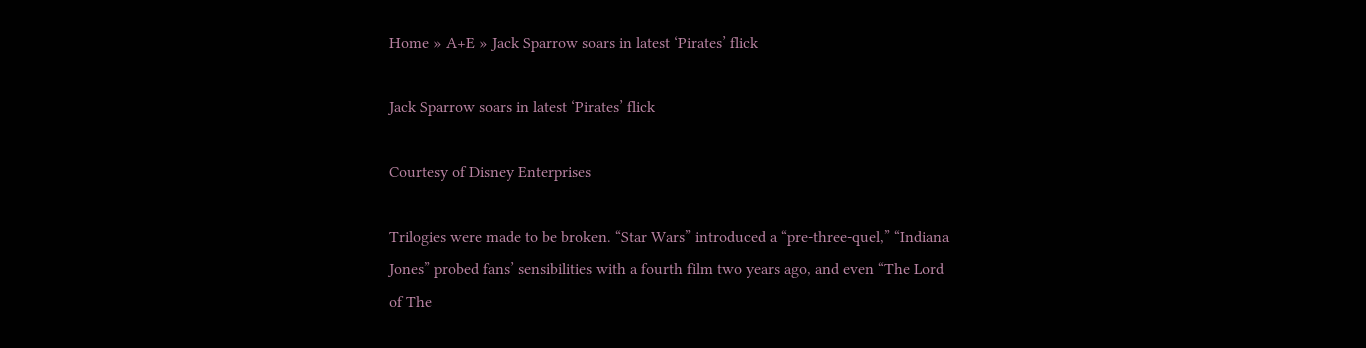Home » A+E » Jack Sparrow soars in latest ‘Pirates’ flick

Jack Sparrow soars in latest ‘Pirates’ flick

Courtesy of Disney Enterprises

Trilogies were made to be broken. “Star Wars” introduced a “pre-three-quel,” “Indiana Jones” probed fans’ sensibilities with a fourth film two years ago, and even “The Lord of The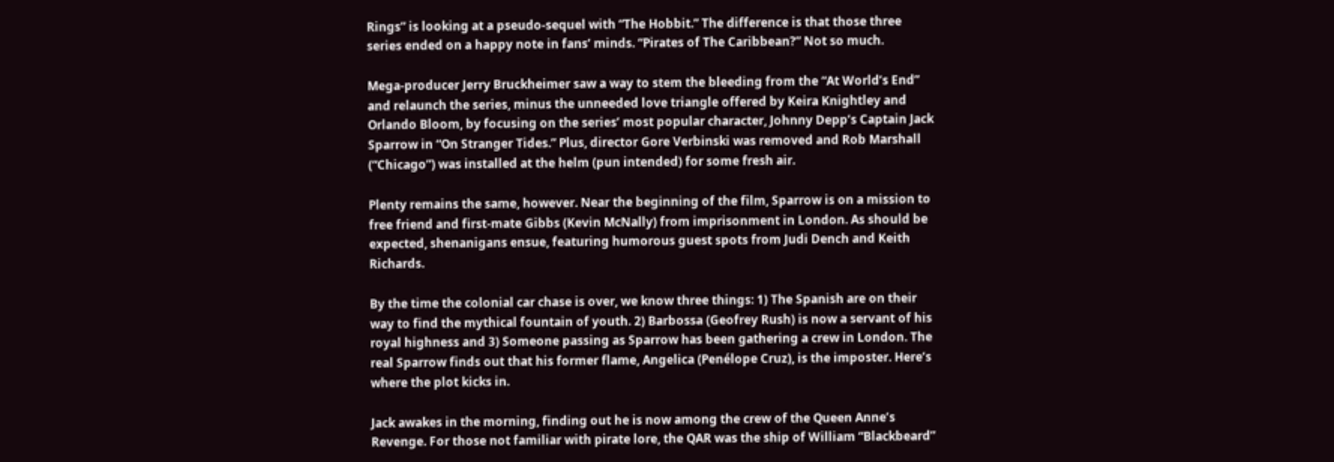Rings” is looking at a pseudo-sequel with “The Hobbit.” The difference is that those three series ended on a happy note in fans’ minds. “Pirates of The Caribbean?” Not so much.

Mega-producer Jerry Bruckheimer saw a way to stem the bleeding from the “At World’s End” and relaunch the series, minus the unneeded love triangle offered by Keira Knightley and Orlando Bloom, by focusing on the series’ most popular character, Johnny Depp’s Captain Jack Sparrow in “On Stranger Tides.” Plus, director Gore Verbinski was removed and Rob Marshall (“Chicago”) was installed at the helm (pun intended) for some fresh air.

Plenty remains the same, however. Near the beginning of the film, Sparrow is on a mission to free friend and first-mate Gibbs (Kevin McNally) from imprisonment in London. As should be expected, shenanigans ensue, featuring humorous guest spots from Judi Dench and Keith Richards.

By the time the colonial car chase is over, we know three things: 1) The Spanish are on their way to find the mythical fountain of youth. 2) Barbossa (Geofrey Rush) is now a servant of his royal highness and 3) Someone passing as Sparrow has been gathering a crew in London. The real Sparrow finds out that his former flame, Angelica (Penélope Cruz), is the imposter. Here’s where the plot kicks in.

Jack awakes in the morning, finding out he is now among the crew of the Queen Anne’s Revenge. For those not familiar with pirate lore, the QAR was the ship of William “Blackbeard”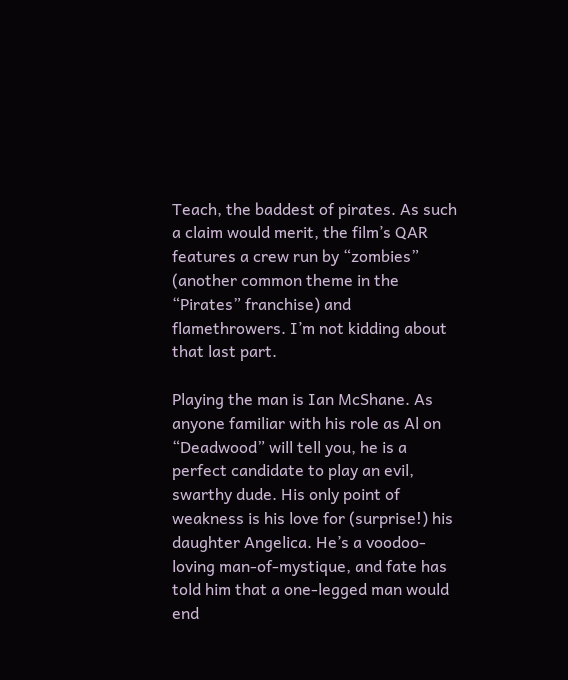Teach, the baddest of pirates. As such a claim would merit, the film’s QAR features a crew run by “zombies” (another common theme in the “Pirates” franchise) and flamethrowers. I’m not kidding about that last part.

Playing the man is Ian McShane. As anyone familiar with his role as Al on “Deadwood” will tell you, he is a perfect candidate to play an evil, swarthy dude. His only point of weakness is his love for (surprise!) his daughter Angelica. He’s a voodoo-loving man-of-mystique, and fate has told him that a one-legged man would end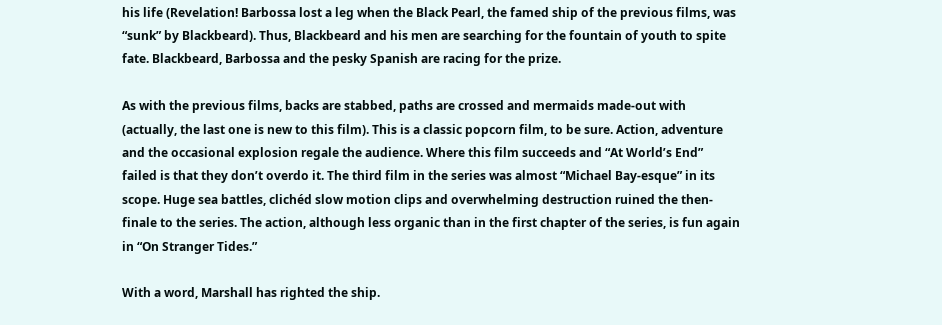his life (Revelation! Barbossa lost a leg when the Black Pearl, the famed ship of the previous films, was “sunk” by Blackbeard). Thus, Blackbeard and his men are searching for the fountain of youth to spite fate. Blackbeard, Barbossa and the pesky Spanish are racing for the prize.

As with the previous films, backs are stabbed, paths are crossed and mermaids made-out with (actually, the last one is new to this film). This is a classic popcorn film, to be sure. Action, adventure and the occasional explosion regale the audience. Where this film succeeds and “At World’s End” failed is that they don’t overdo it. The third film in the series was almost “Michael Bay-esque” in its scope. Huge sea battles, clichéd slow motion clips and overwhelming destruction ruined the then-finale to the series. The action, although less organic than in the first chapter of the series, is fun again in “On Stranger Tides.”

With a word, Marshall has righted the ship.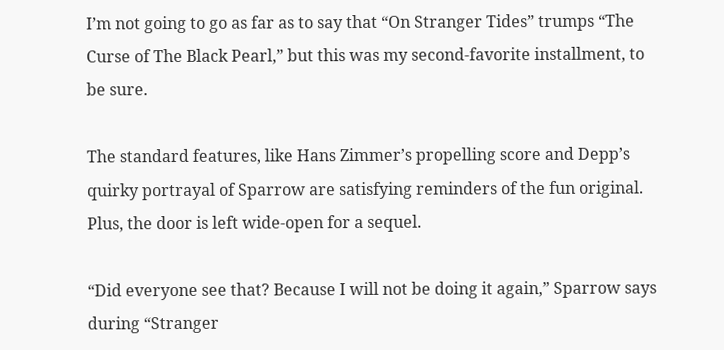I’m not going to go as far as to say that “On Stranger Tides” trumps “The Curse of The Black Pearl,” but this was my second-favorite installment, to be sure.

The standard features, like Hans Zimmer’s propelling score and Depp’s quirky portrayal of Sparrow are satisfying reminders of the fun original. Plus, the door is left wide-open for a sequel.

“Did everyone see that? Because I will not be doing it again,” Sparrow says during “Stranger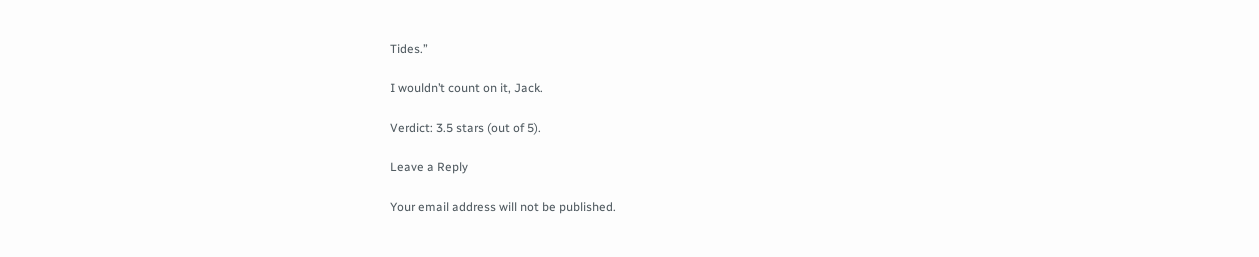Tides.”

I wouldn’t count on it, Jack.

Verdict: 3.5 stars (out of 5).

Leave a Reply

Your email address will not be published.